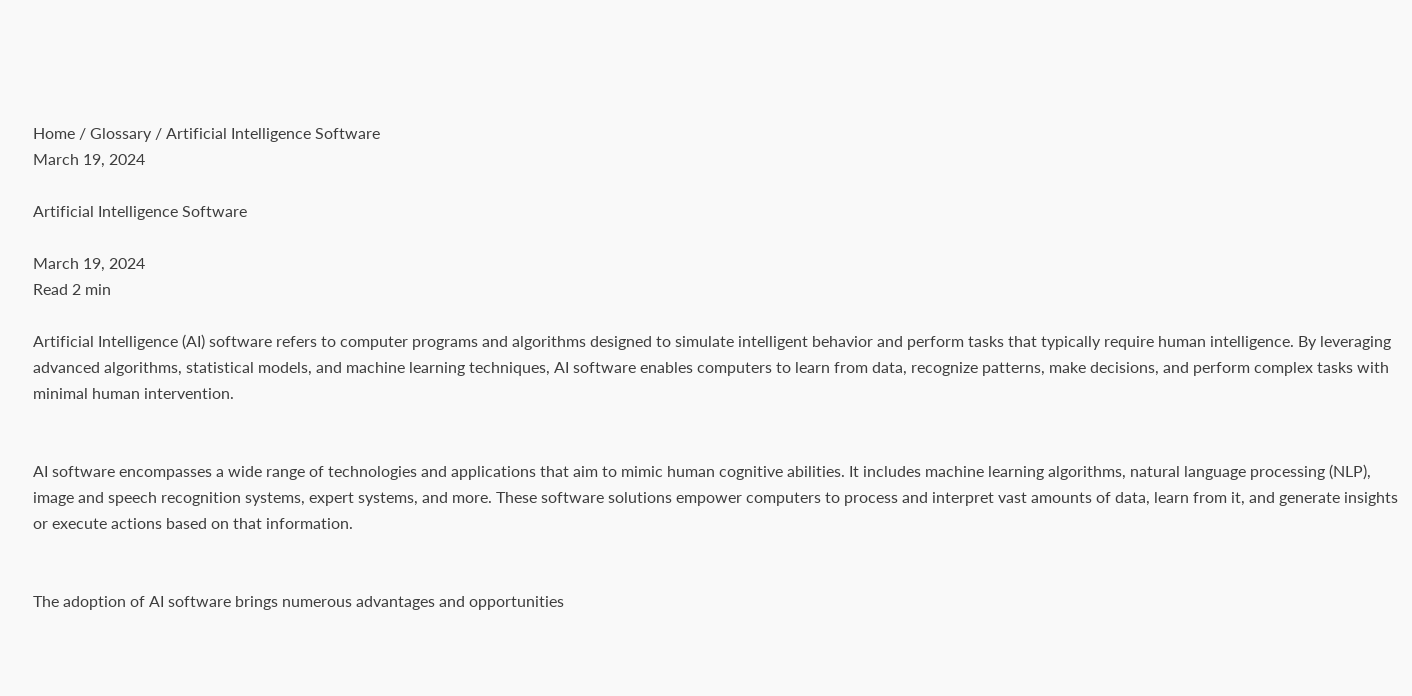Home / Glossary / Artificial Intelligence Software
March 19, 2024

Artificial Intelligence Software

March 19, 2024
Read 2 min

Artificial Intelligence (AI) software refers to computer programs and algorithms designed to simulate intelligent behavior and perform tasks that typically require human intelligence. By leveraging advanced algorithms, statistical models, and machine learning techniques, AI software enables computers to learn from data, recognize patterns, make decisions, and perform complex tasks with minimal human intervention.


AI software encompasses a wide range of technologies and applications that aim to mimic human cognitive abilities. It includes machine learning algorithms, natural language processing (NLP), image and speech recognition systems, expert systems, and more. These software solutions empower computers to process and interpret vast amounts of data, learn from it, and generate insights or execute actions based on that information.


The adoption of AI software brings numerous advantages and opportunities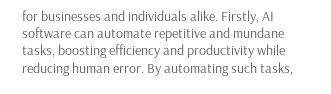for businesses and individuals alike. Firstly, AI software can automate repetitive and mundane tasks, boosting efficiency and productivity while reducing human error. By automating such tasks,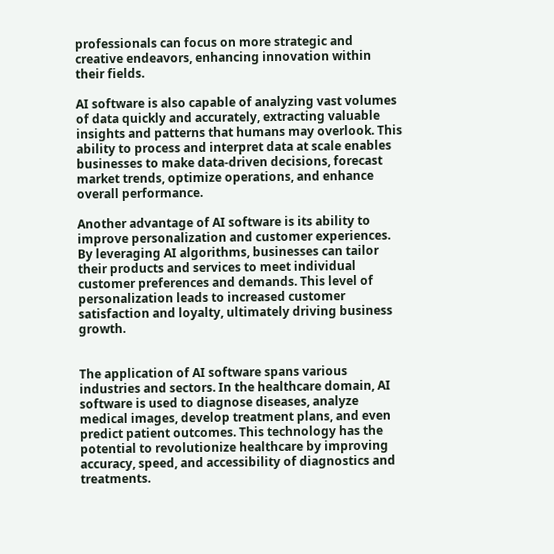professionals can focus on more strategic and creative endeavors, enhancing innovation within their fields.

AI software is also capable of analyzing vast volumes of data quickly and accurately, extracting valuable insights and patterns that humans may overlook. This ability to process and interpret data at scale enables businesses to make data-driven decisions, forecast market trends, optimize operations, and enhance overall performance.

Another advantage of AI software is its ability to improve personalization and customer experiences. By leveraging AI algorithms, businesses can tailor their products and services to meet individual customer preferences and demands. This level of personalization leads to increased customer satisfaction and loyalty, ultimately driving business growth.


The application of AI software spans various industries and sectors. In the healthcare domain, AI software is used to diagnose diseases, analyze medical images, develop treatment plans, and even predict patient outcomes. This technology has the potential to revolutionize healthcare by improving accuracy, speed, and accessibility of diagnostics and treatments.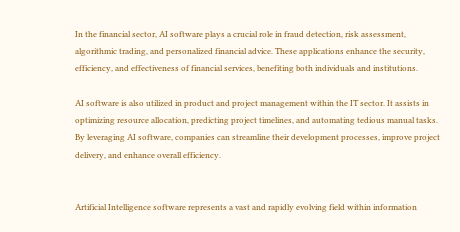In the financial sector, AI software plays a crucial role in fraud detection, risk assessment, algorithmic trading, and personalized financial advice. These applications enhance the security, efficiency, and effectiveness of financial services, benefiting both individuals and institutions.

AI software is also utilized in product and project management within the IT sector. It assists in optimizing resource allocation, predicting project timelines, and automating tedious manual tasks. By leveraging AI software, companies can streamline their development processes, improve project delivery, and enhance overall efficiency.


Artificial Intelligence software represents a vast and rapidly evolving field within information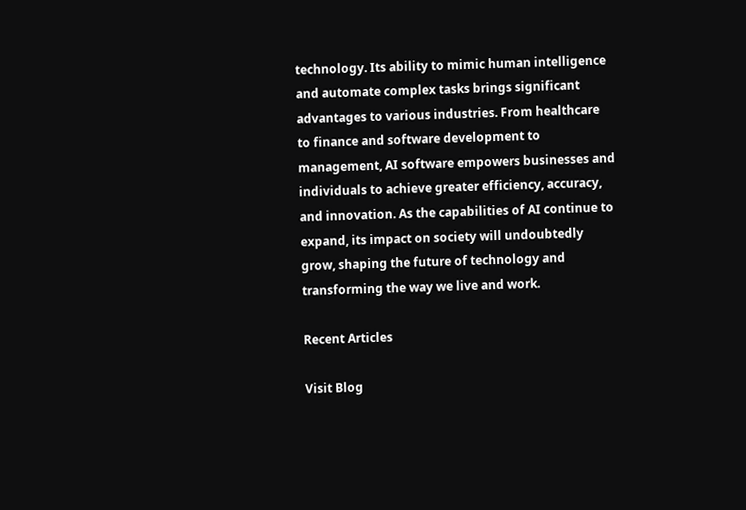technology. Its ability to mimic human intelligence and automate complex tasks brings significant advantages to various industries. From healthcare to finance and software development to management, AI software empowers businesses and individuals to achieve greater efficiency, accuracy, and innovation. As the capabilities of AI continue to expand, its impact on society will undoubtedly grow, shaping the future of technology and transforming the way we live and work.

Recent Articles

Visit Blog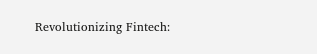Revolutionizing Fintech: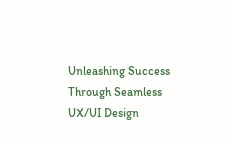Unleashing Success Through Seamless UX/UI Design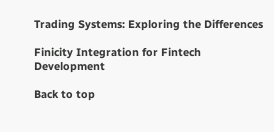Trading Systems: Exploring the Differences

Finicity Integration for Fintech Development

Back to top